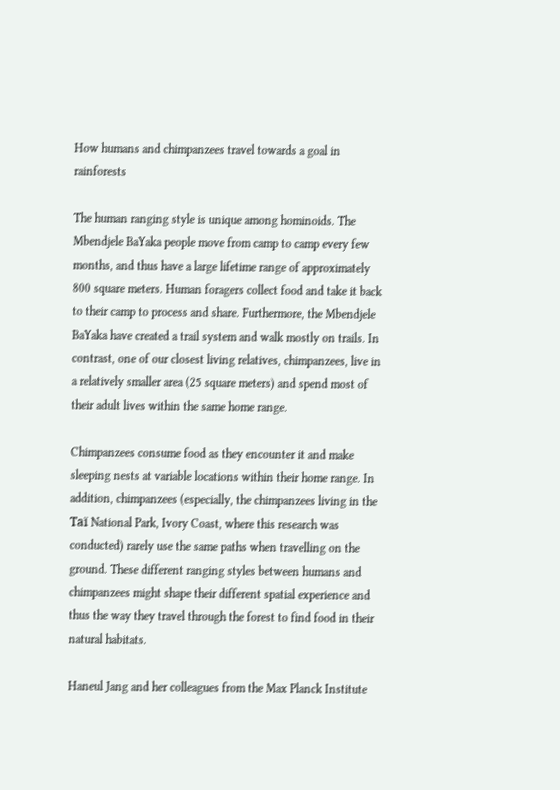How humans and chimpanzees travel towards a goal in rainforests

The human ranging style is unique among hominoids. The Mbendjele BaYaka people move from camp to camp every few months, and thus have a large lifetime range of approximately 800 square meters. Human foragers collect food and take it back to their camp to process and share. Furthermore, the Mbendjele BaYaka have created a trail system and walk mostly on trails. In contrast, one of our closest living relatives, chimpanzees, live in a relatively smaller area (25 square meters) and spend most of their adult lives within the same home range.

Chimpanzees consume food as they encounter it and make sleeping nests at variable locations within their home range. In addition, chimpanzees (especially, the chimpanzees living in the Taï National Park, Ivory Coast, where this research was conducted) rarely use the same paths when travelling on the ground. These different ranging styles between humans and chimpanzees might shape their different spatial experience and thus the way they travel through the forest to find food in their natural habitats.

Haneul Jang and her colleagues from the Max Planck Institute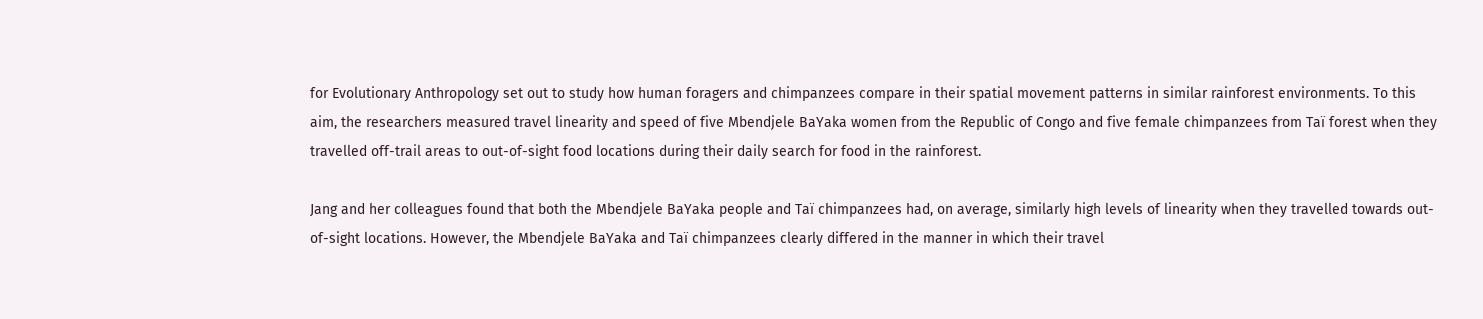for Evolutionary Anthropology set out to study how human foragers and chimpanzees compare in their spatial movement patterns in similar rainforest environments. To this aim, the researchers measured travel linearity and speed of five Mbendjele BaYaka women from the Republic of Congo and five female chimpanzees from Taï forest when they travelled off-trail areas to out-of-sight food locations during their daily search for food in the rainforest.

Jang and her colleagues found that both the Mbendjele BaYaka people and Taï chimpanzees had, on average, similarly high levels of linearity when they travelled towards out-of-sight locations. However, the Mbendjele BaYaka and Taï chimpanzees clearly differed in the manner in which their travel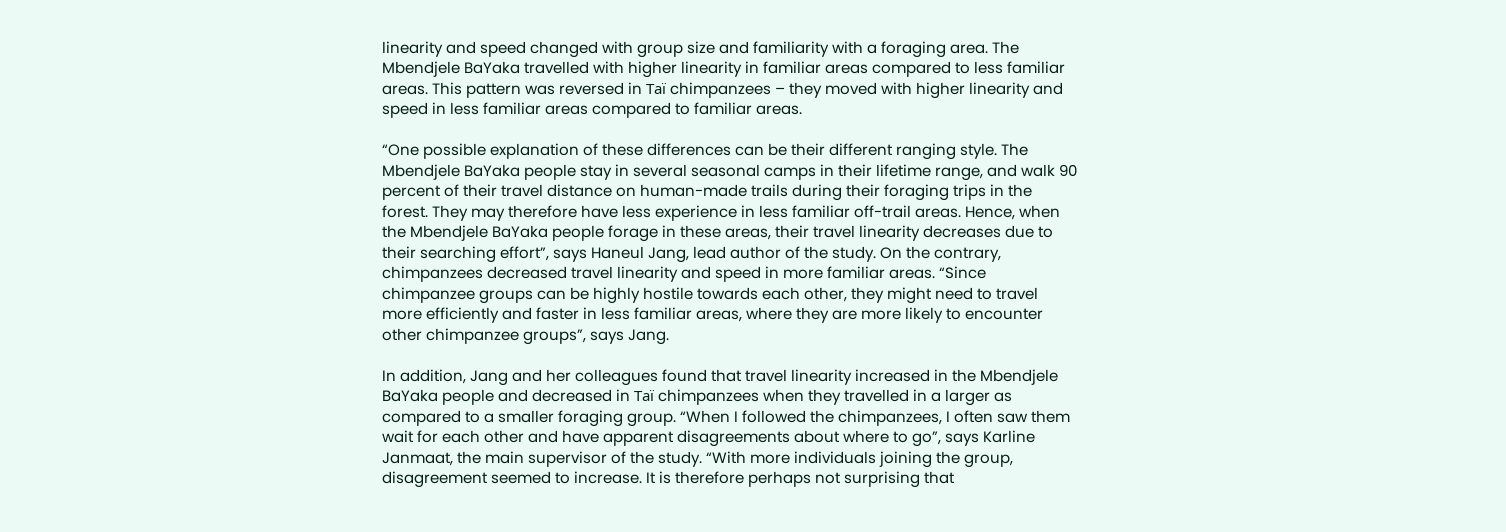linearity and speed changed with group size and familiarity with a foraging area. The Mbendjele BaYaka travelled with higher linearity in familiar areas compared to less familiar areas. This pattern was reversed in Taï chimpanzees – they moved with higher linearity and speed in less familiar areas compared to familiar areas.

“One possible explanation of these differences can be their different ranging style. The Mbendjele BaYaka people stay in several seasonal camps in their lifetime range, and walk 90 percent of their travel distance on human-made trails during their foraging trips in the forest. They may therefore have less experience in less familiar off-trail areas. Hence, when the Mbendjele BaYaka people forage in these areas, their travel linearity decreases due to their searching effort”, says Haneul Jang, lead author of the study. On the contrary, chimpanzees decreased travel linearity and speed in more familiar areas. “Since chimpanzee groups can be highly hostile towards each other, they might need to travel more efficiently and faster in less familiar areas, where they are more likely to encounter other chimpanzee groups”, says Jang.

In addition, Jang and her colleagues found that travel linearity increased in the Mbendjele BaYaka people and decreased in Taï chimpanzees when they travelled in a larger as compared to a smaller foraging group. “When I followed the chimpanzees, I often saw them wait for each other and have apparent disagreements about where to go”, says Karline Janmaat, the main supervisor of the study. “With more individuals joining the group, disagreement seemed to increase. It is therefore perhaps not surprising that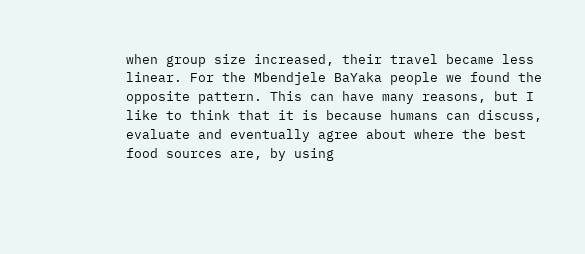when group size increased, their travel became less linear. For the Mbendjele BaYaka people we found the opposite pattern. This can have many reasons, but I like to think that it is because humans can discuss, evaluate and eventually agree about where the best food sources are, by using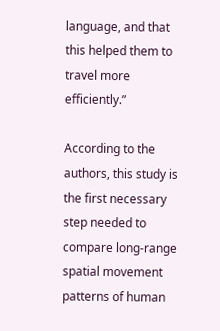language, and that this helped them to travel more efficiently.”

According to the authors, this study is the first necessary step needed to compare long-range spatial movement patterns of human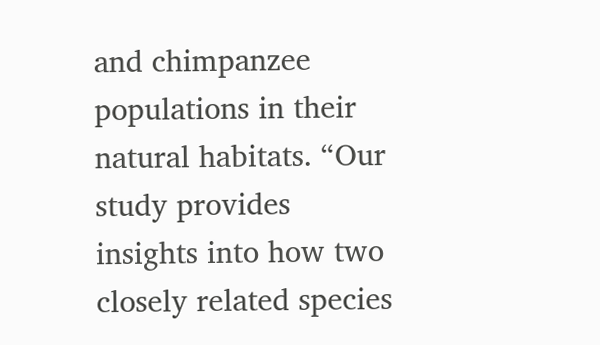and chimpanzee populations in their natural habitats. “Our study provides insights into how two closely related species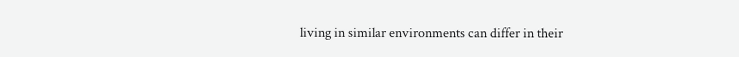living in similar environments can differ in their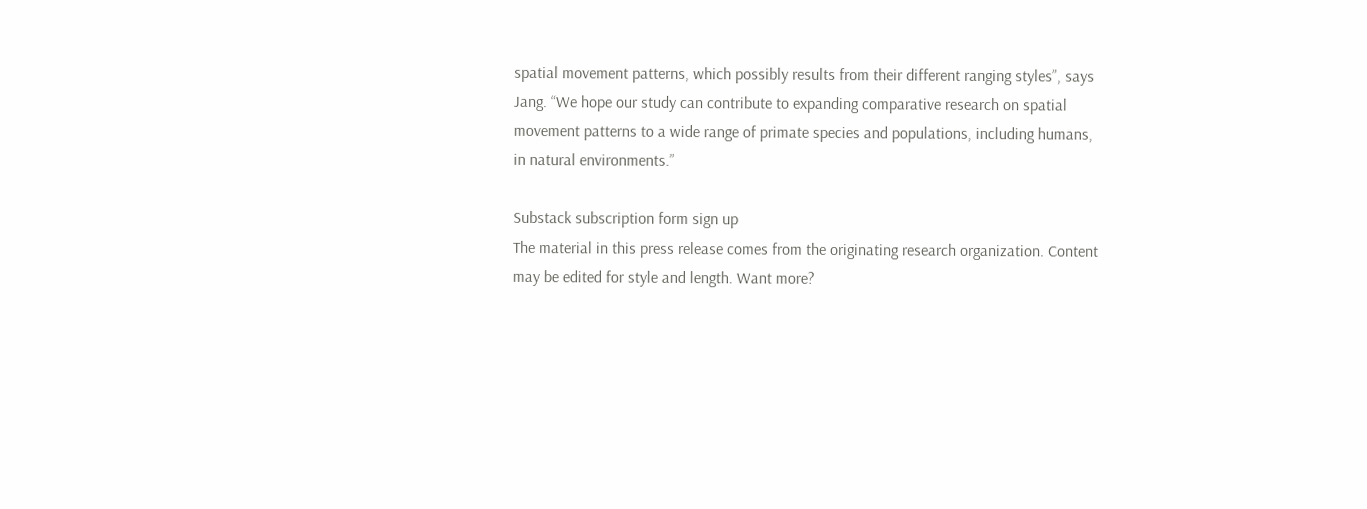spatial movement patterns, which possibly results from their different ranging styles”, says Jang. “We hope our study can contribute to expanding comparative research on spatial movement patterns to a wide range of primate species and populations, including humans, in natural environments.”

Substack subscription form sign up
The material in this press release comes from the originating research organization. Content may be edited for style and length. Want more?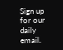Sign up for our daily email.